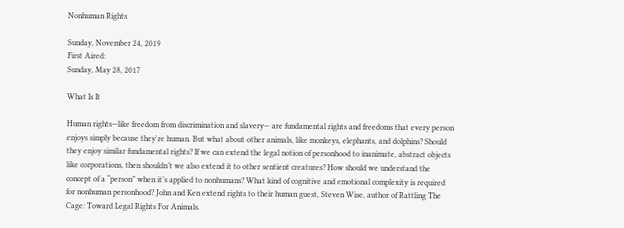Nonhuman Rights

Sunday, November 24, 2019
First Aired:
Sunday, May 28, 2017

What Is It

Human rights—like freedom from discrimination and slavery— are fundamental rights and freedoms that every person enjoys simply because they're human. But what about other animals, like monkeys, elephants, and dolphins? Should they enjoy similar fundamental rights? If we can extend the legal notion of personhood to inanimate, abstract objects like corporations, then shouldn’t we also extend it to other sentient creatures? How should we understand the concept of a “person” when it’s applied to nonhumans? What kind of cognitive and emotional complexity is required for nonhuman personhood? John and Ken extend rights to their human guest, Steven Wise, author of Rattling The Cage: Toward Legal Rights For Animals.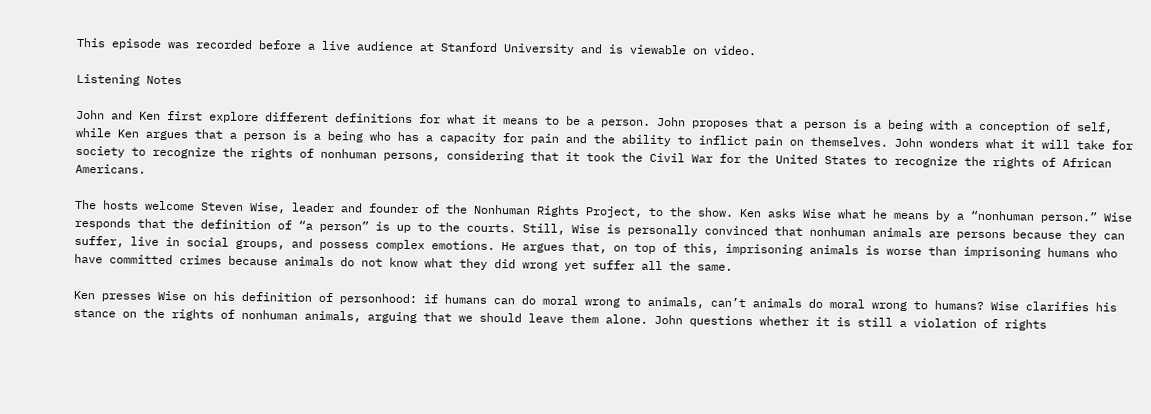This episode was recorded before a live audience at Stanford University and is viewable on video.

Listening Notes

John and Ken first explore different definitions for what it means to be a person. John proposes that a person is a being with a conception of self, while Ken argues that a person is a being who has a capacity for pain and the ability to inflict pain on themselves. John wonders what it will take for society to recognize the rights of nonhuman persons, considering that it took the Civil War for the United States to recognize the rights of African Americans.

The hosts welcome Steven Wise, leader and founder of the Nonhuman Rights Project, to the show. Ken asks Wise what he means by a “nonhuman person.” Wise responds that the definition of “a person” is up to the courts. Still, Wise is personally convinced that nonhuman animals are persons because they can suffer, live in social groups, and possess complex emotions. He argues that, on top of this, imprisoning animals is worse than imprisoning humans who have committed crimes because animals do not know what they did wrong yet suffer all the same.

Ken presses Wise on his definition of personhood: if humans can do moral wrong to animals, can’t animals do moral wrong to humans? Wise clarifies his stance on the rights of nonhuman animals, arguing that we should leave them alone. John questions whether it is still a violation of rights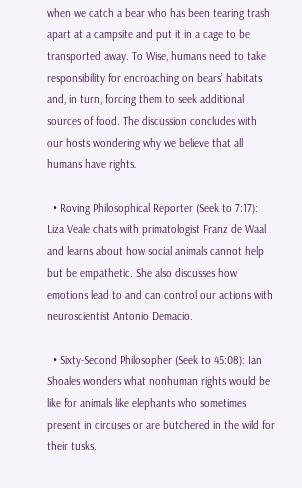when we catch a bear who has been tearing trash apart at a campsite and put it in a cage to be transported away. To Wise, humans need to take responsibility for encroaching on bears’ habitats and, in turn, forcing them to seek additional sources of food. The discussion concludes with our hosts wondering why we believe that all humans have rights.

  • Roving Philosophical Reporter (Seek to 7:17): Liza Veale chats with primatologist Franz de Waal and learns about how social animals cannot help but be empathetic. She also discusses how emotions lead to and can control our actions with neuroscientist Antonio Demacio.

  • Sixty-Second Philosopher (Seek to 45:08): Ian Shoales wonders what nonhuman rights would be like for animals like elephants who sometimes present in circuses or are butchered in the wild for their tusks.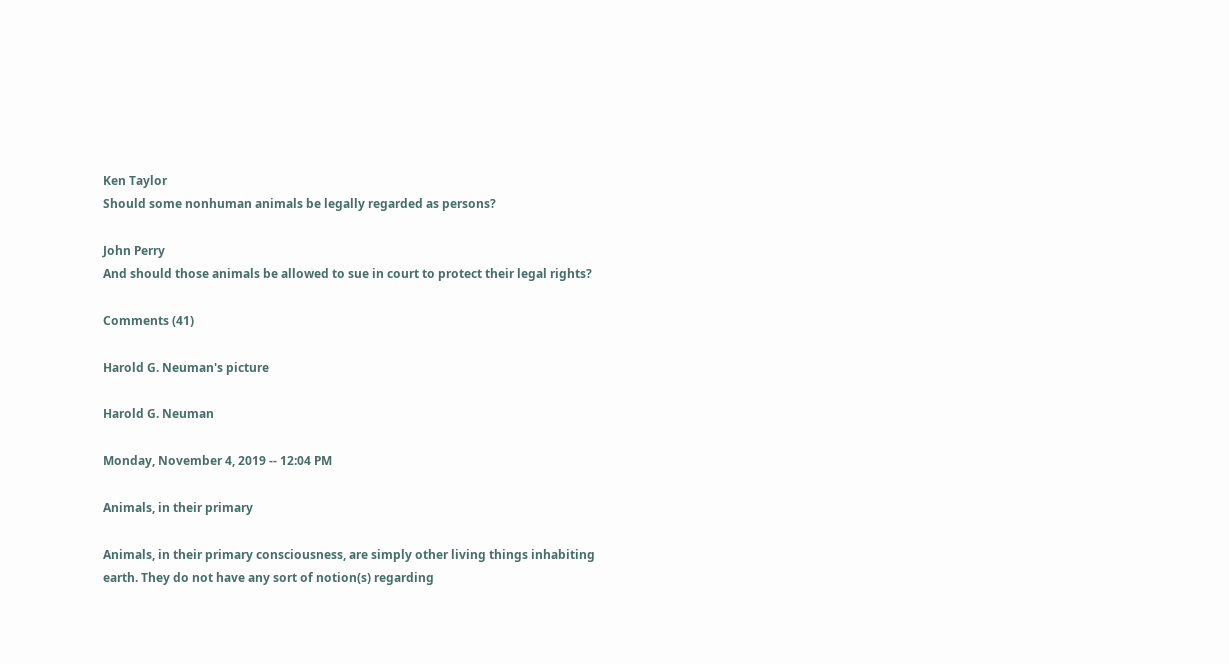Ken Taylor
Should some nonhuman animals be legally regarded as persons?

John Perry
And should those animals be allowed to sue in court to protect their legal rights?

Comments (41)

Harold G. Neuman's picture

Harold G. Neuman

Monday, November 4, 2019 -- 12:04 PM

Animals, in their primary

Animals, in their primary consciousness, are simply other living things inhabiting earth. They do not have any sort of notion(s) regarding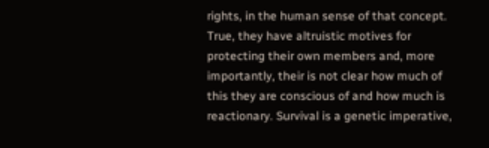rights, in the human sense of that concept. True, they have altruistic motives for protecting their own members and, more importantly, their is not clear how much of this they are conscious of and how much is reactionary. Survival is a genetic imperative,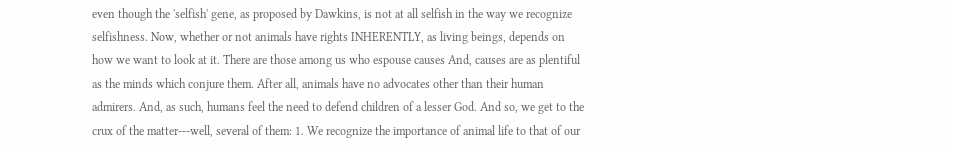even though the 'selfish' gene, as proposed by Dawkins, is not at all selfish in the way we recognize selfishness. Now, whether or not animals have rights INHERENTLY, as living beings, depends on how we want to look at it. There are those among us who espouse causes And, causes are as plentiful as the minds which conjure them. After all, animals have no advocates other than their human admirers. And, as such, humans feel the need to defend children of a lesser God. And so, we get to the crux of the matter---well, several of them: 1. We recognize the importance of animal life to that of our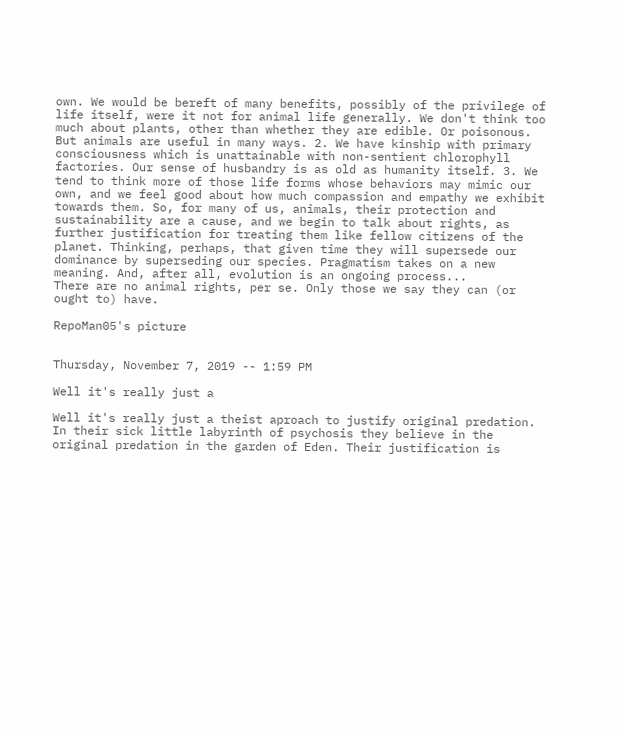own. We would be bereft of many benefits, possibly of the privilege of life itself, were it not for animal life generally. We don't think too much about plants, other than whether they are edible. Or poisonous. But animals are useful in many ways. 2. We have kinship with primary consciousness which is unattainable with non-sentient chlorophyll factories. Our sense of husbandry is as old as humanity itself. 3. We tend to think more of those life forms whose behaviors may mimic our own, and we feel good about how much compassion and empathy we exhibit towards them. So, for many of us, animals, their protection and sustainability are a cause, and we begin to talk about rights, as further justification for treating them like fellow citizens of the planet. Thinking, perhaps, that given time they will supersede our dominance by superseding our species. Pragmatism takes on a new meaning. And, after all, evolution is an ongoing process...
There are no animal rights, per se. Only those we say they can (or ought to) have.

RepoMan05's picture


Thursday, November 7, 2019 -- 1:59 PM

Well it's really just a

Well it's really just a theist aproach to justify original predation. In their sick little labyrinth of psychosis they believe in the original predation in the garden of Eden. Their justification is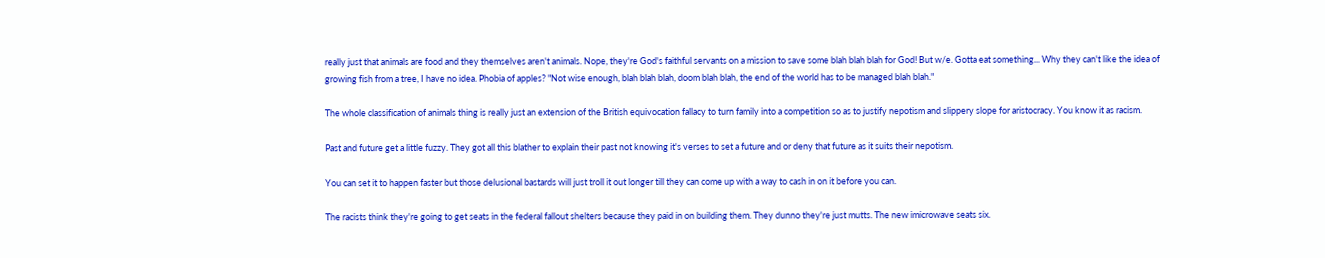really just that animals are food and they themselves aren't animals. Nope, they're God's faithful servants on a mission to save some blah blah blah for God! But w/e. Gotta eat something... Why they can't like the idea of growing fish from a tree, I have no idea. Phobia of apples? "Not wise enough, blah blah blah, doom blah blah, the end of the world has to be managed blah blah."

The whole classification of animals thing is really just an extension of the British equivocation fallacy to turn family into a competition so as to justify nepotism and slippery slope for aristocracy. You know it as racism.

Past and future get a little fuzzy. They got all this blather to explain their past not knowing it's verses to set a future and or deny that future as it suits their nepotism.

You can set it to happen faster but those delusional bastards will just troll it out longer till they can come up with a way to cash in on it before you can.

The racists think they're going to get seats in the federal fallout shelters because they paid in on building them. They dunno they're just mutts. The new imicrowave seats six.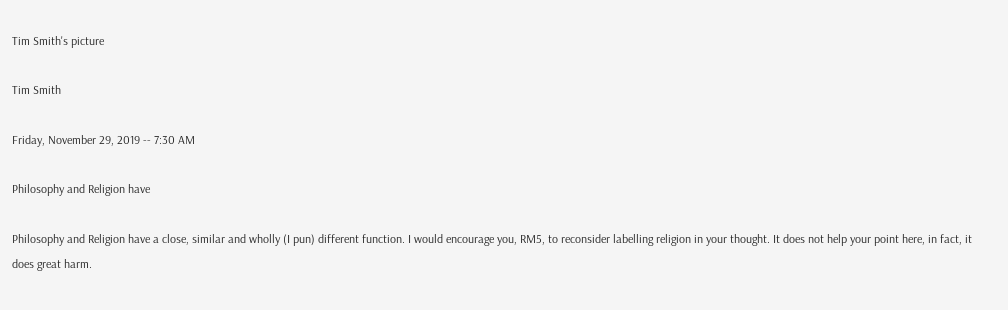Tim Smith's picture

Tim Smith

Friday, November 29, 2019 -- 7:30 AM

Philosophy and Religion have

Philosophy and Religion have a close, similar and wholly (I pun) different function. I would encourage you, RM5, to reconsider labelling religion in your thought. It does not help your point here, in fact, it does great harm.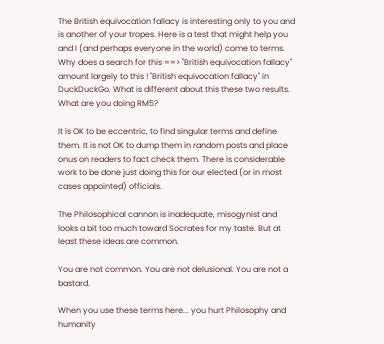The British equivocation fallacy is interesting only to you and is another of your tropes. Here is a test that might help you and I (and perhaps everyone in the world) come to terms. Why does a search for this ==> "British equivocation fallacy" amount largely to this ! "British equivocation fallacy" in DuckDuckGo. What is different about this these two results. What are you doing RM5?

It is OK to be eccentric, to find singular terms and define them. It is not OK to dump them in random posts and place onus on readers to fact check them. There is considerable work to be done just doing this for our elected (or in most cases appointed) officials.

The Philosophical cannon is inadequate, misogynist and looks a bit too much toward Socrates for my taste. But at least these ideas are common.

You are not common. You are not delusional. You are not a bastard.

When you use these terms here... you hurt Philosophy and humanity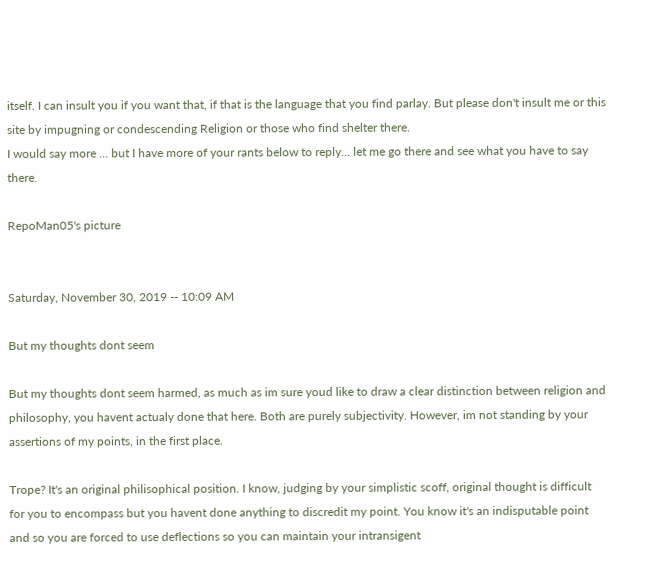itself. I can insult you if you want that, if that is the language that you find parlay. But please don't insult me or this site by impugning or condescending Religion or those who find shelter there.
I would say more ... but I have more of your rants below to reply... let me go there and see what you have to say there.

RepoMan05's picture


Saturday, November 30, 2019 -- 10:09 AM

But my thoughts dont seem

But my thoughts dont seem harmed, as much as im sure youd like to draw a clear distinction between religion and philosophy, you havent actualy done that here. Both are purely subjectivity. However, im not standing by your assertions of my points, in the first place.

Trope? It's an original philisophical position. I know, judging by your simplistic scoff, original thought is difficult for you to encompass but you havent done anything to discredit my point. You know it's an indisputable point and so you are forced to use deflections so you can maintain your intransigent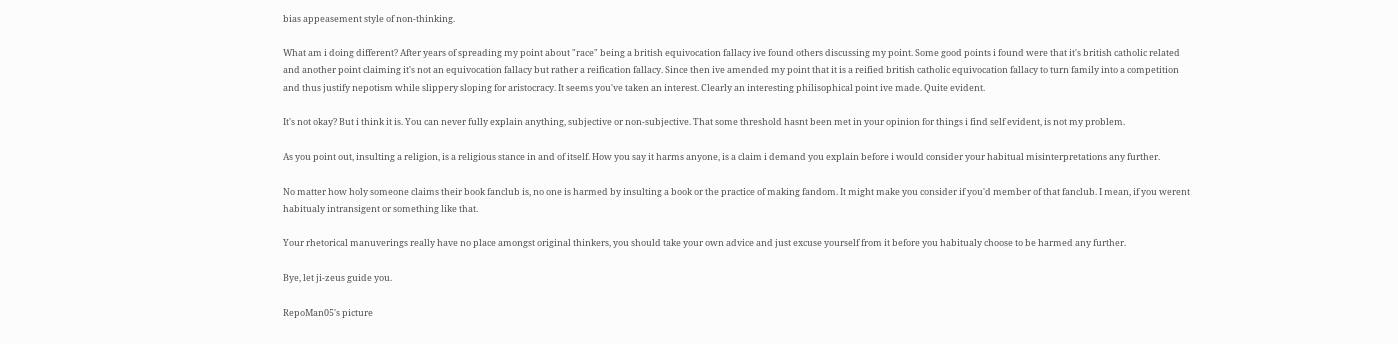bias appeasement style of non-thinking.

What am i doing different? After years of spreading my point about "race" being a british equivocation fallacy ive found others discussing my point. Some good points i found were that it's british catholic related and another point claiming it's not an equivocation fallacy but rather a reification fallacy. Since then ive amended my point that it is a reified british catholic equivocation fallacy to turn family into a competition and thus justify nepotism while slippery sloping for aristocracy. It seems you've taken an interest. Clearly an interesting philisophical point ive made. Quite evident.

It's not okay? But i think it is. You can never fully explain anything, subjective or non-subjective. That some threshold hasnt been met in your opinion for things i find self evident, is not my problem.

As you point out, insulting a religion, is a religious stance in and of itself. How you say it harms anyone, is a claim i demand you explain before i would consider your habitual misinterpretations any further.

No matter how holy someone claims their book fanclub is, no one is harmed by insulting a book or the practice of making fandom. It might make you consider if you'd member of that fanclub. I mean, if you werent habitualy intransigent or something like that.

Your rhetorical manuverings really have no place amongst original thinkers, you should take your own advice and just excuse yourself from it before you habitualy choose to be harmed any further.

Bye, let ji-zeus guide you.

RepoMan05's picture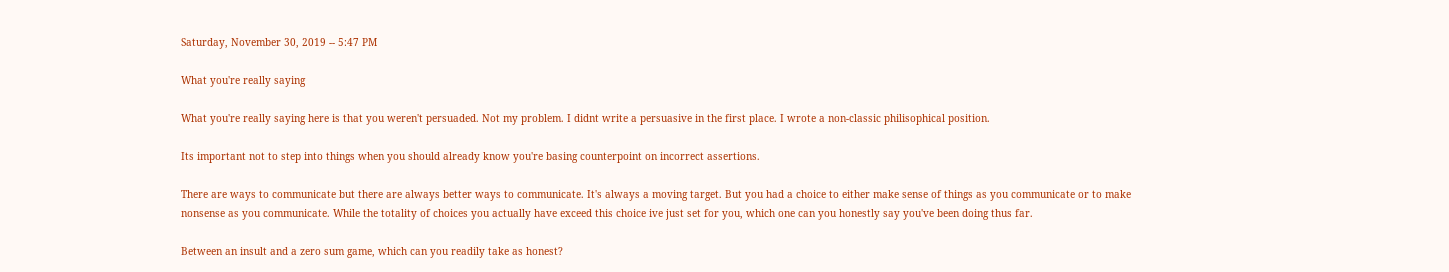Saturday, November 30, 2019 -- 5:47 PM

What you're really saying

What you're really saying here is that you weren't persuaded. Not my problem. I didnt write a persuasive in the first place. I wrote a non-classic philisophical position.

Its important not to step into things when you should already know you're basing counterpoint on incorrect assertions.

There are ways to communicate but there are always better ways to communicate. It's always a moving target. But you had a choice to either make sense of things as you communicate or to make nonsense as you communicate. While the totality of choices you actually have exceed this choice ive just set for you, which one can you honestly say you've been doing thus far.

Between an insult and a zero sum game, which can you readily take as honest?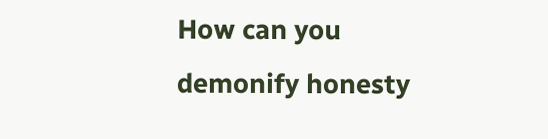How can you demonify honesty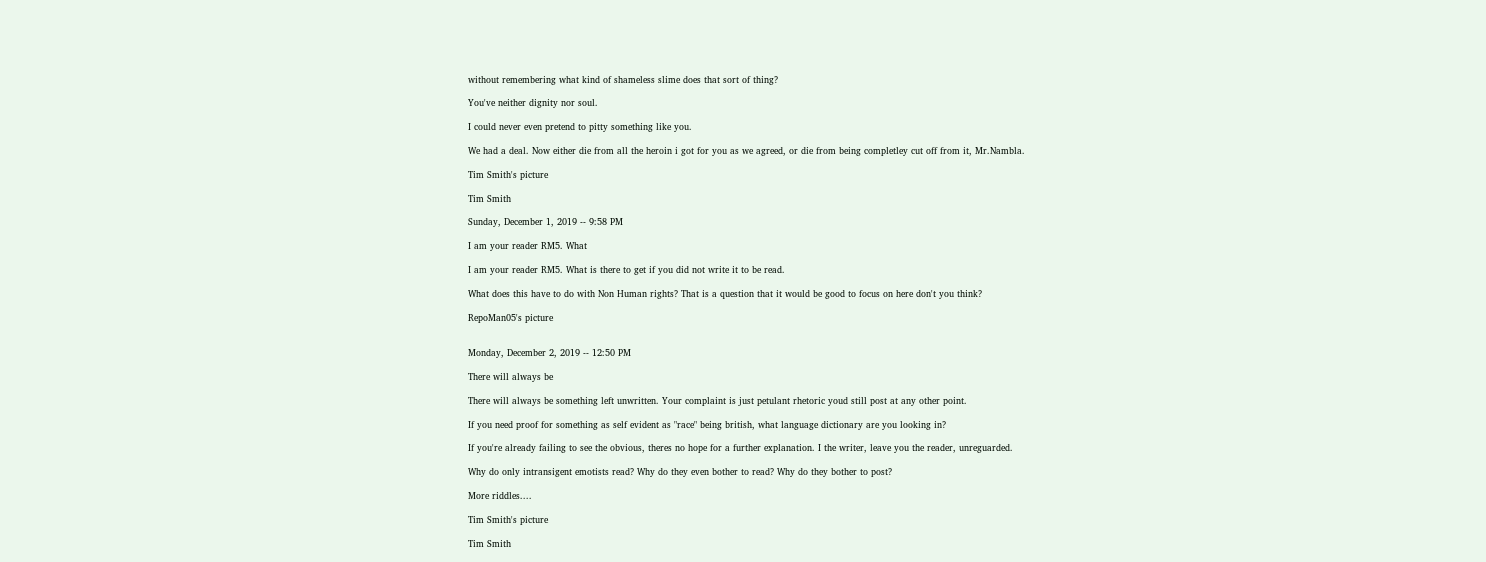without remembering what kind of shameless slime does that sort of thing?

You've neither dignity nor soul.

I could never even pretend to pitty something like you.

We had a deal. Now either die from all the heroin i got for you as we agreed, or die from being completley cut off from it, Mr.Nambla.

Tim Smith's picture

Tim Smith

Sunday, December 1, 2019 -- 9:58 PM

I am your reader RM5. What

I am your reader RM5. What is there to get if you did not write it to be read.

What does this have to do with Non Human rights? That is a question that it would be good to focus on here don't you think?

RepoMan05's picture


Monday, December 2, 2019 -- 12:50 PM

There will always be

There will always be something left unwritten. Your complaint is just petulant rhetoric youd still post at any other point.

If you need proof for something as self evident as "race" being british, what language dictionary are you looking in?

If you're already failing to see the obvious, theres no hope for a further explanation. I the writer, leave you the reader, unreguarded.

Why do only intransigent emotists read? Why do they even bother to read? Why do they bother to post?

More riddles....

Tim Smith's picture

Tim Smith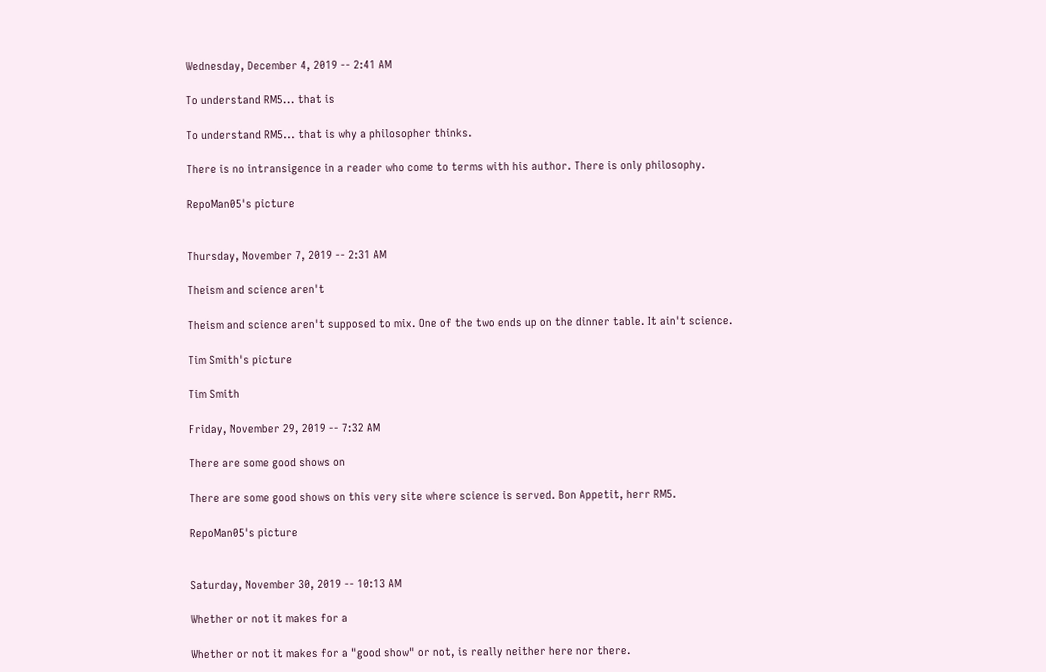Wednesday, December 4, 2019 -- 2:41 AM

To understand RM5... that is

To understand RM5... that is why a philosopher thinks.

There is no intransigence in a reader who come to terms with his author. There is only philosophy.

RepoMan05's picture


Thursday, November 7, 2019 -- 2:31 AM

Theism and science aren't

Theism and science aren't supposed to mix. One of the two ends up on the dinner table. It ain't science.

Tim Smith's picture

Tim Smith

Friday, November 29, 2019 -- 7:32 AM

There are some good shows on

There are some good shows on this very site where science is served. Bon Appetit, herr RM5.

RepoMan05's picture


Saturday, November 30, 2019 -- 10:13 AM

Whether or not it makes for a

Whether or not it makes for a "good show" or not, is really neither here nor there.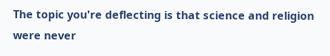The topic you're deflecting is that science and religion were never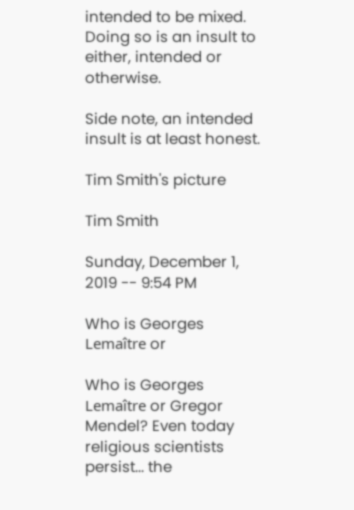intended to be mixed. Doing so is an insult to either, intended or otherwise.

Side note, an intended insult is at least honest.

Tim Smith's picture

Tim Smith

Sunday, December 1, 2019 -- 9:54 PM

Who is Georges Lemaître or

Who is Georges Lemaître or Gregor Mendel? Even today religious scientists persist... the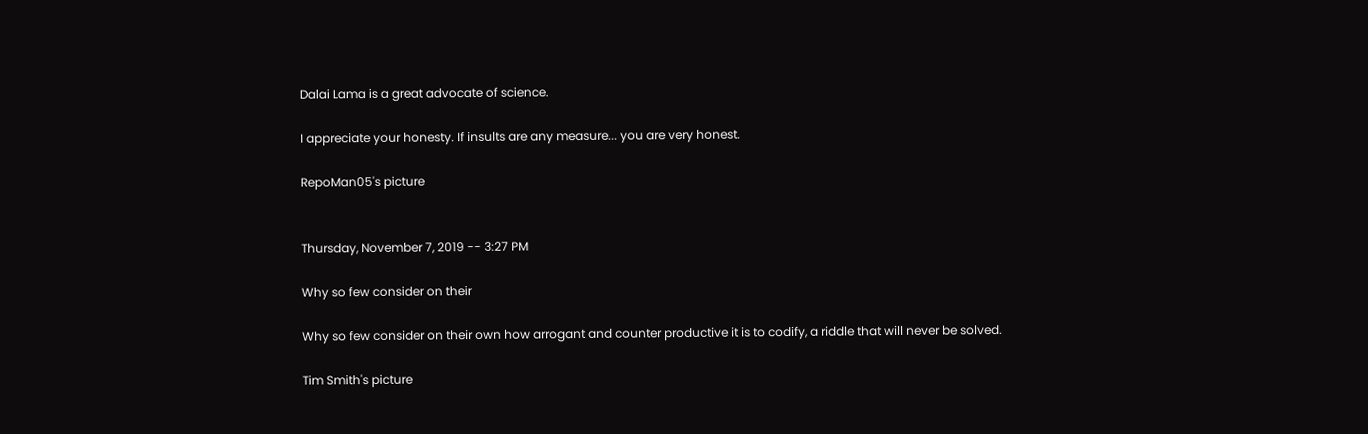Dalai Lama is a great advocate of science.

I appreciate your honesty. If insults are any measure... you are very honest.

RepoMan05's picture


Thursday, November 7, 2019 -- 3:27 PM

Why so few consider on their

Why so few consider on their own how arrogant and counter productive it is to codify, a riddle that will never be solved.

Tim Smith's picture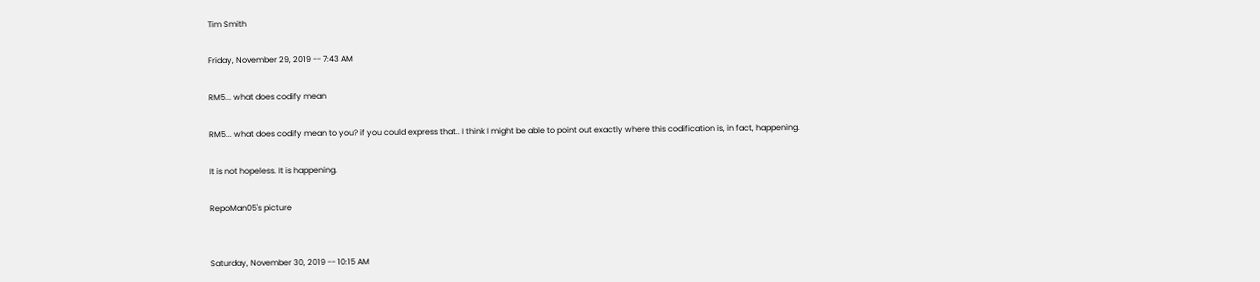Tim Smith

Friday, November 29, 2019 -- 7:43 AM

RM5... what does codify mean

RM5... what does codify mean to you? if you could express that.. I think I might be able to point out exactly where this codification is, in fact, happening.

It is not hopeless. It is happening.

RepoMan05's picture


Saturday, November 30, 2019 -- 10:15 AM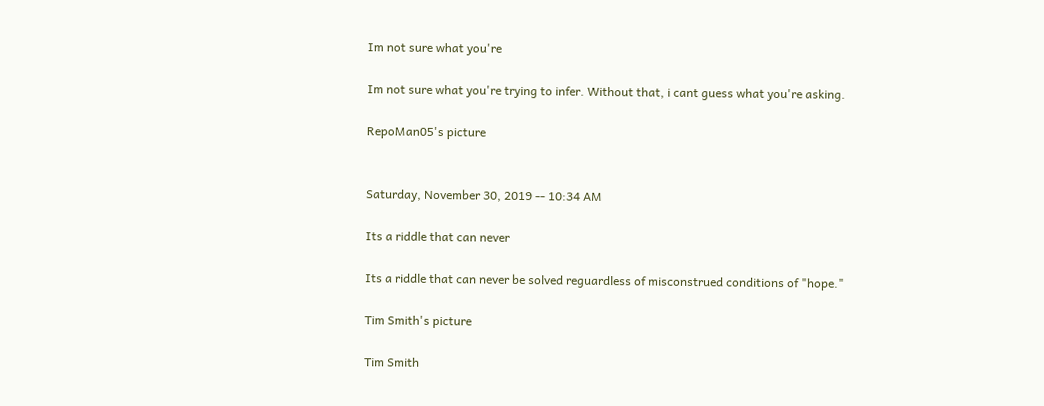Im not sure what you're

Im not sure what you're trying to infer. Without that, i cant guess what you're asking.

RepoMan05's picture


Saturday, November 30, 2019 -- 10:34 AM

Its a riddle that can never

Its a riddle that can never be solved reguardless of misconstrued conditions of "hope."

Tim Smith's picture

Tim Smith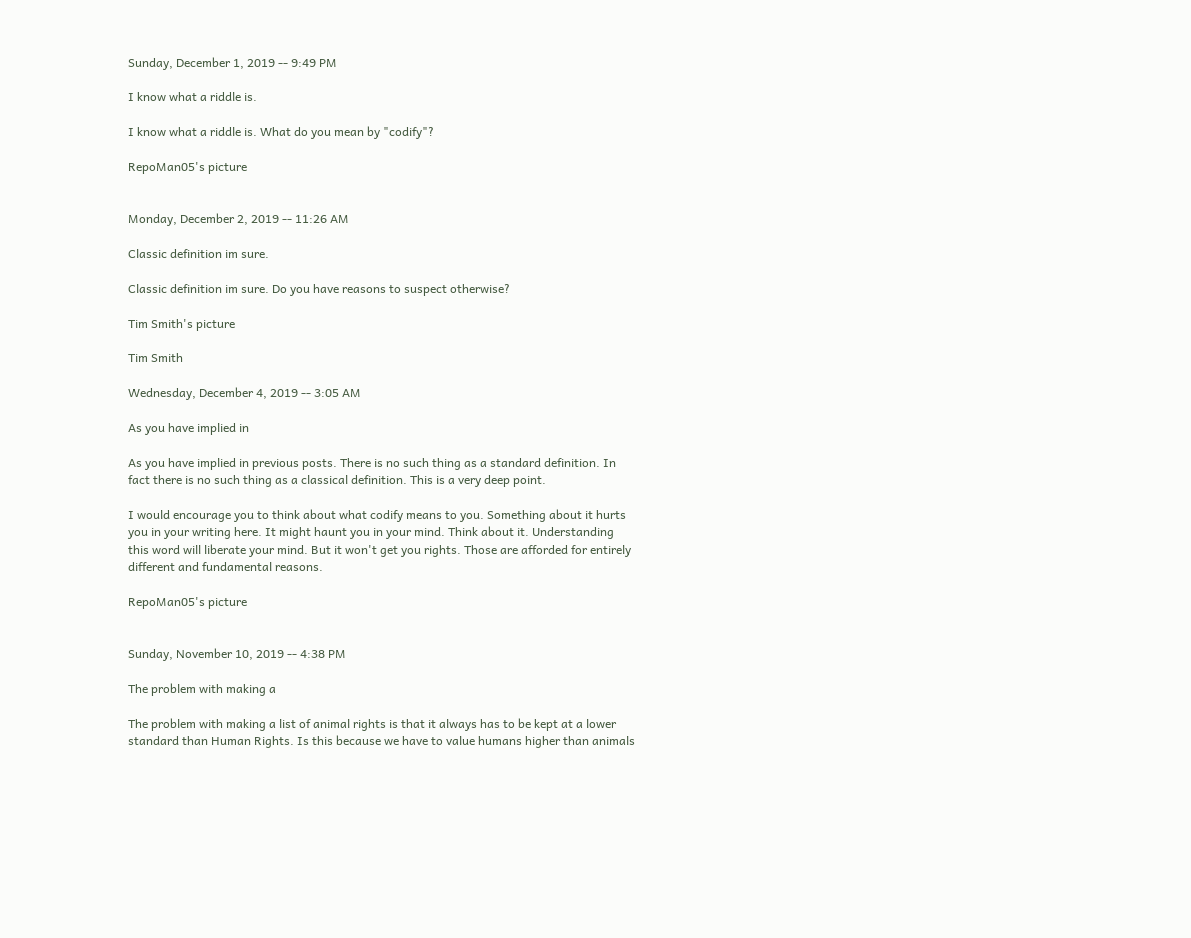Sunday, December 1, 2019 -- 9:49 PM

I know what a riddle is.

I know what a riddle is. What do you mean by "codify"?

RepoMan05's picture


Monday, December 2, 2019 -- 11:26 AM

Classic definition im sure.

Classic definition im sure. Do you have reasons to suspect otherwise?

Tim Smith's picture

Tim Smith

Wednesday, December 4, 2019 -- 3:05 AM

As you have implied in

As you have implied in previous posts. There is no such thing as a standard definition. In fact there is no such thing as a classical definition. This is a very deep point.

I would encourage you to think about what codify means to you. Something about it hurts you in your writing here. It might haunt you in your mind. Think about it. Understanding this word will liberate your mind. But it won't get you rights. Those are afforded for entirely different and fundamental reasons.

RepoMan05's picture


Sunday, November 10, 2019 -- 4:38 PM

The problem with making a

The problem with making a list of animal rights is that it always has to be kept at a lower standard than Human Rights. Is this because we have to value humans higher than animals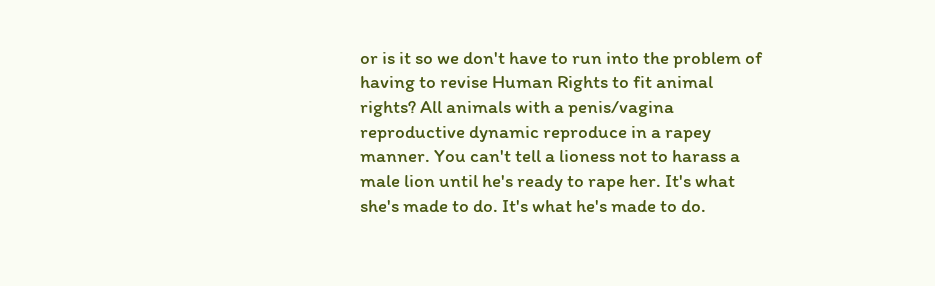or is it so we don't have to run into the problem of having to revise Human Rights to fit animal rights? All animals with a penis/vagina reproductive dynamic reproduce in a rapey manner. You can't tell a lioness not to harass a male lion until he's ready to rape her. It's what she's made to do. It's what he's made to do.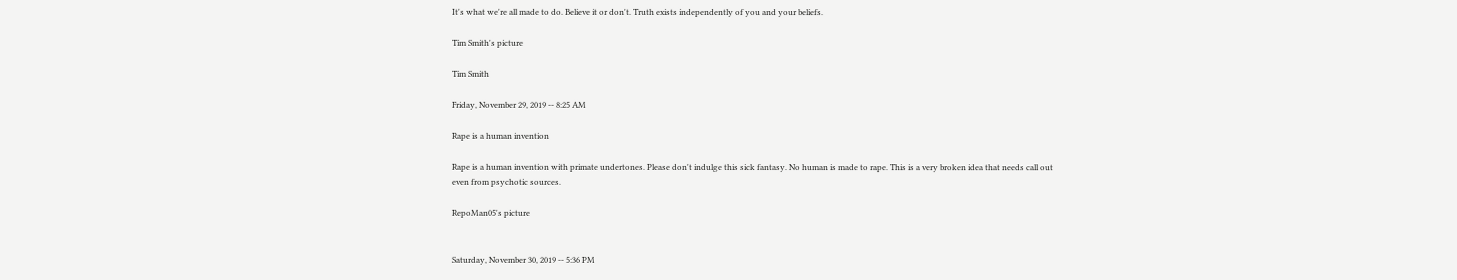It's what we're all made to do. Believe it or don't. Truth exists independently of you and your beliefs.

Tim Smith's picture

Tim Smith

Friday, November 29, 2019 -- 8:25 AM

Rape is a human invention

Rape is a human invention with primate undertones. Please don't indulge this sick fantasy. No human is made to rape. This is a very broken idea that needs call out even from psychotic sources.

RepoMan05's picture


Saturday, November 30, 2019 -- 5:36 PM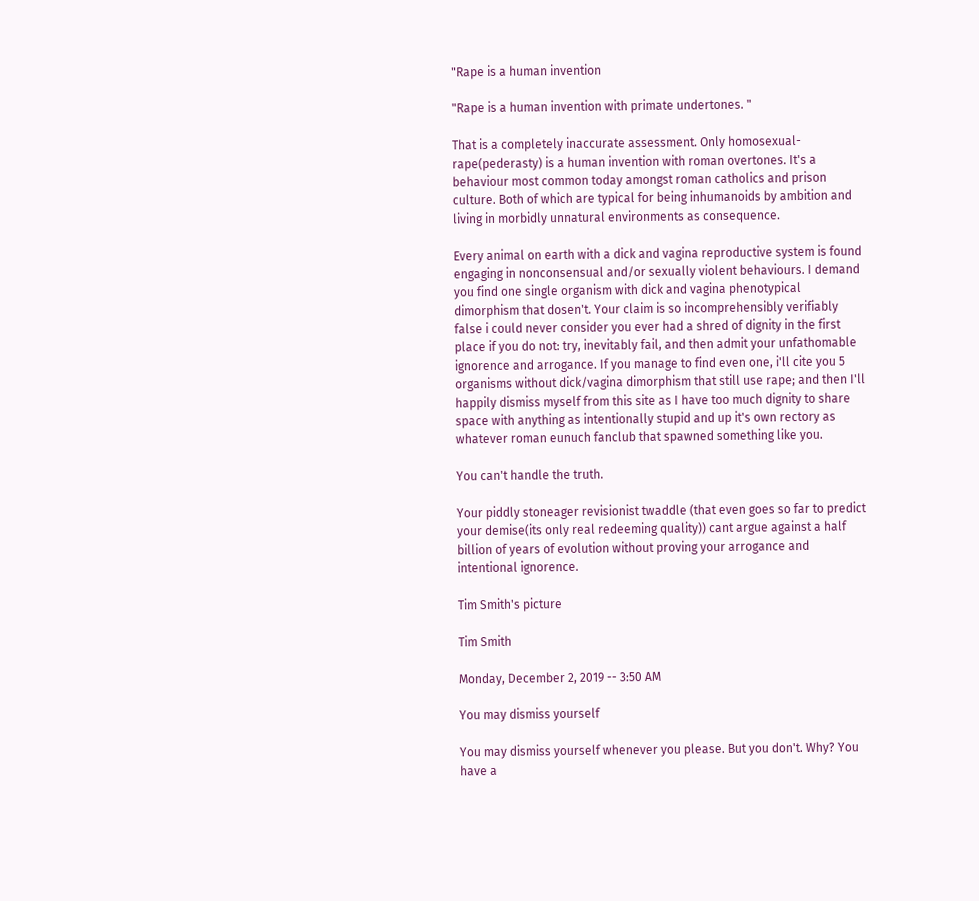"Rape is a human invention

"Rape is a human invention with primate undertones. "

That is a completely inaccurate assessment. Only homosexual-rape(pederasty) is a human invention with roman overtones. It's a behaviour most common today amongst roman catholics and prison culture. Both of which are typical for being inhumanoids by ambition and living in morbidly unnatural environments as consequence.

Every animal on earth with a dick and vagina reproductive system is found engaging in nonconsensual and/or sexually violent behaviours. I demand you find one single organism with dick and vagina phenotypical dimorphism that dosen't. Your claim is so incomprehensibly verifiably false i could never consider you ever had a shred of dignity in the first place if you do not: try, inevitably fail, and then admit your unfathomable ignorence and arrogance. If you manage to find even one, i'll cite you 5 organisms without dick/vagina dimorphism that still use rape; and then I'll happily dismiss myself from this site as I have too much dignity to share space with anything as intentionally stupid and up it's own rectory as whatever roman eunuch fanclub that spawned something like you.

You can't handle the truth.

Your piddly stoneager revisionist twaddle (that even goes so far to predict your demise(its only real redeeming quality)) cant argue against a half billion of years of evolution without proving your arrogance and intentional ignorence.

Tim Smith's picture

Tim Smith

Monday, December 2, 2019 -- 3:50 AM

You may dismiss yourself

You may dismiss yourself whenever you please. But you don't. Why? You have a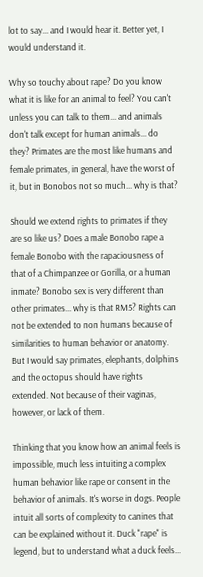lot to say... and I would hear it. Better yet, I would understand it.

Why so touchy about rape? Do you know what it is like for an animal to feel? You can't unless you can talk to them... and animals don't talk except for human animals... do they? Primates are the most like humans and female primates, in general, have the worst of it, but in Bonobos not so much... why is that?

Should we extend rights to primates if they are so like us? Does a male Bonobo rape a female Bonobo with the rapaciousness of that of a Chimpanzee or Gorilla, or a human inmate? Bonobo sex is very different than other primates... why is that RM5? Rights can not be extended to non humans because of similarities to human behavior or anatomy. But I would say primates, elephants, dolphins and the octopus should have rights extended. Not because of their vaginas, however, or lack of them.

Thinking that you know how an animal feels is impossible, much less intuiting a complex human behavior like rape or consent in the behavior of animals. It's worse in dogs. People intuit all sorts of complexity to canines that can be explained without it. Duck "rape" is legend, but to understand what a duck feels...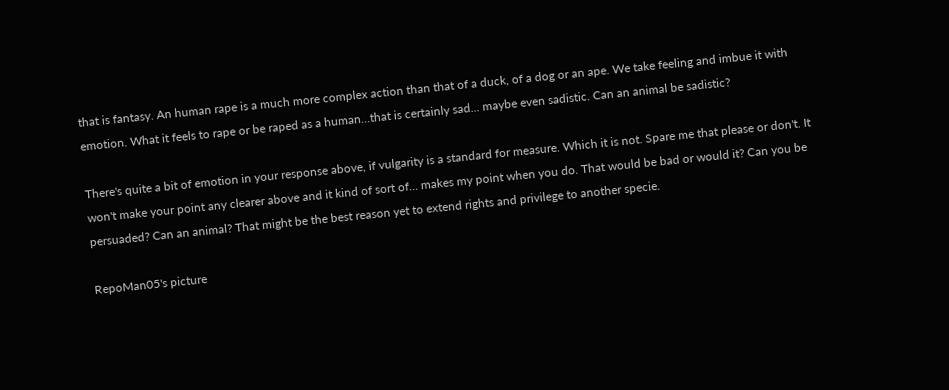that is fantasy. An human rape is a much more complex action than that of a duck, of a dog or an ape. We take feeling and imbue it with emotion. What it feels to rape or be raped as a human...that is certainly sad... maybe even sadistic. Can an animal be sadistic?

There's quite a bit of emotion in your response above, if vulgarity is a standard for measure. Which it is not. Spare me that please or don't. It won't make your point any clearer above and it kind of sort of... makes my point when you do. That would be bad or would it? Can you be persuaded? Can an animal? That might be the best reason yet to extend rights and privilege to another specie.

RepoMan05's picture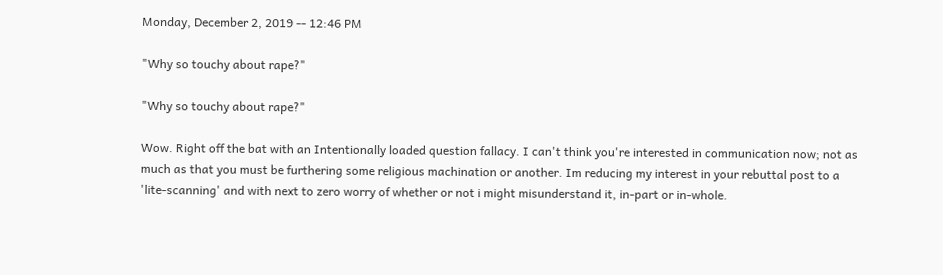Monday, December 2, 2019 -- 12:46 PM

"Why so touchy about rape?"

"Why so touchy about rape?"

Wow. Right off the bat with an Intentionally loaded question fallacy. I can't think you're interested in communication now; not as much as that you must be furthering some religious machination or another. Im reducing my interest in your rebuttal post to a 'lite-scanning' and with next to zero worry of whether or not i might misunderstand it, in-part or in-whole.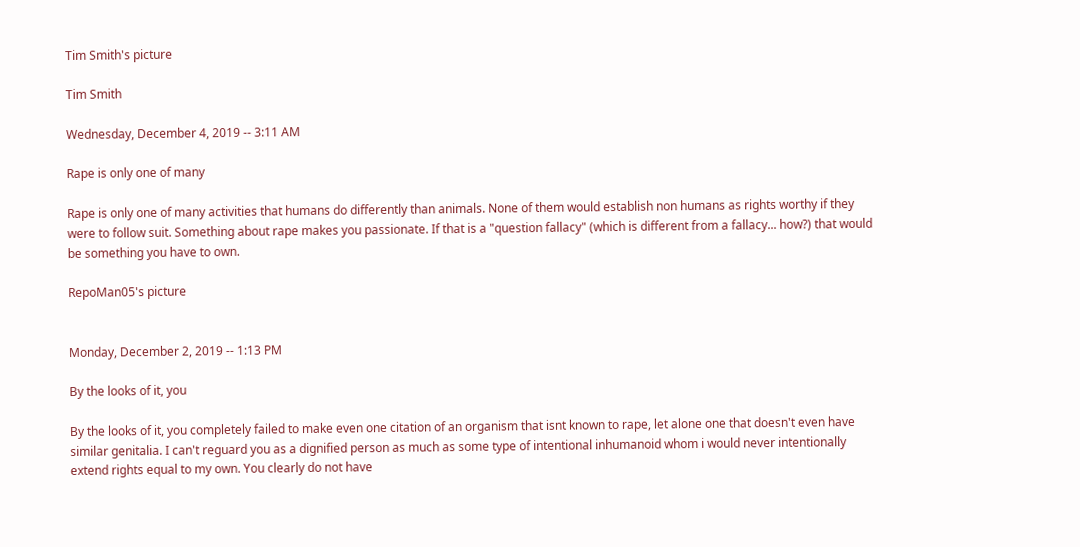Tim Smith's picture

Tim Smith

Wednesday, December 4, 2019 -- 3:11 AM

Rape is only one of many

Rape is only one of many activities that humans do differently than animals. None of them would establish non humans as rights worthy if they were to follow suit. Something about rape makes you passionate. If that is a "question fallacy" (which is different from a fallacy... how?) that would be something you have to own.

RepoMan05's picture


Monday, December 2, 2019 -- 1:13 PM

By the looks of it, you

By the looks of it, you completely failed to make even one citation of an organism that isnt known to rape, let alone one that doesn't even have similar genitalia. I can't reguard you as a dignified person as much as some type of intentional inhumanoid whom i would never intentionally extend rights equal to my own. You clearly do not have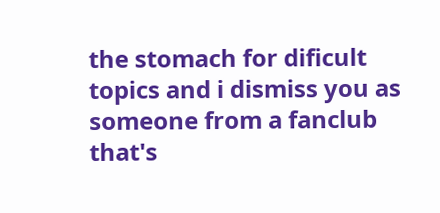the stomach for dificult topics and i dismiss you as someone from a fanclub that's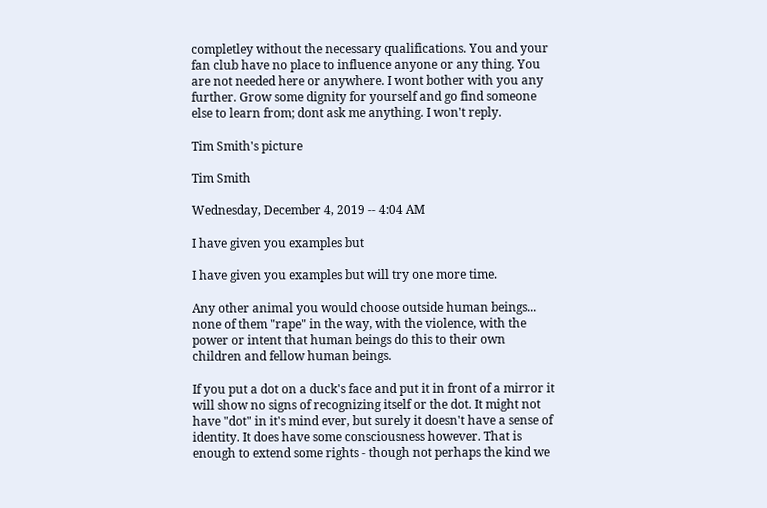completley without the necessary qualifications. You and your fan club have no place to influence anyone or any thing. You are not needed here or anywhere. I wont bother with you any further. Grow some dignity for yourself and go find someone else to learn from; dont ask me anything. I won't reply.

Tim Smith's picture

Tim Smith

Wednesday, December 4, 2019 -- 4:04 AM

I have given you examples but

I have given you examples but will try one more time.

Any other animal you would choose outside human beings... none of them "rape" in the way, with the violence, with the power or intent that human beings do this to their own children and fellow human beings.

If you put a dot on a duck's face and put it in front of a mirror it will show no signs of recognizing itself or the dot. It might not have "dot" in it's mind ever, but surely it doesn't have a sense of identity. It does have some consciousness however. That is enough to extend some rights - though not perhaps the kind we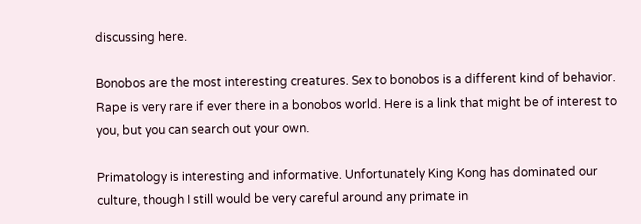discussing here.

Bonobos are the most interesting creatures. Sex to bonobos is a different kind of behavior. Rape is very rare if ever there in a bonobos world. Here is a link that might be of interest to you, but you can search out your own.

Primatology is interesting and informative. Unfortunately King Kong has dominated our culture, though I still would be very careful around any primate in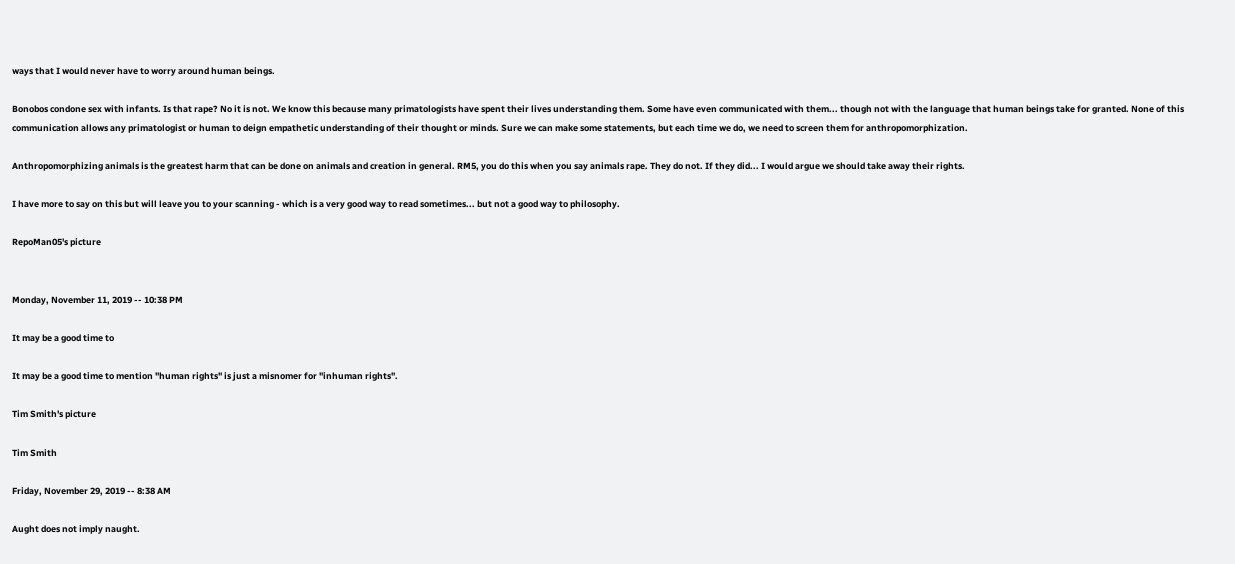ways that I would never have to worry around human beings.

Bonobos condone sex with infants. Is that rape? No it is not. We know this because many primatologists have spent their lives understanding them. Some have even communicated with them... though not with the language that human beings take for granted. None of this communication allows any primatologist or human to deign empathetic understanding of their thought or minds. Sure we can make some statements, but each time we do, we need to screen them for anthropomorphization.

Anthropomorphizing animals is the greatest harm that can be done on animals and creation in general. RM5, you do this when you say animals rape. They do not. If they did... I would argue we should take away their rights.

I have more to say on this but will leave you to your scanning - which is a very good way to read sometimes... but not a good way to philosophy.

RepoMan05's picture


Monday, November 11, 2019 -- 10:38 PM

It may be a good time to

It may be a good time to mention "human rights" is just a misnomer for "inhuman rights".

Tim Smith's picture

Tim Smith

Friday, November 29, 2019 -- 8:38 AM

Aught does not imply naught.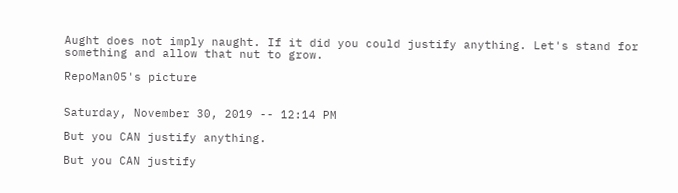Aught does not imply naught. If it did you could justify anything. Let's stand for something and allow that nut to grow.

RepoMan05's picture


Saturday, November 30, 2019 -- 12:14 PM

But you CAN justify anything.

But you CAN justify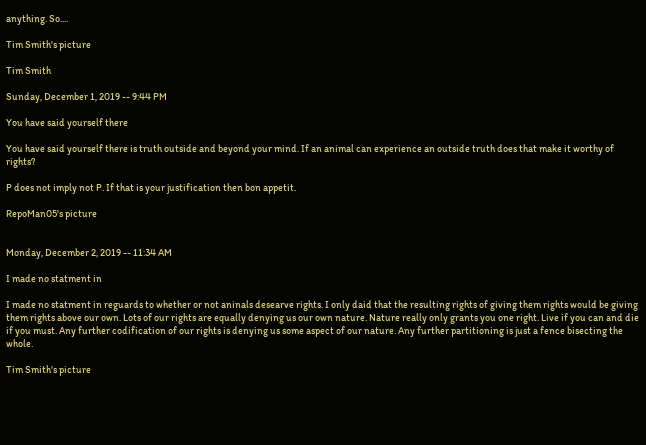anything. So....

Tim Smith's picture

Tim Smith

Sunday, December 1, 2019 -- 9:44 PM

You have said yourself there

You have said yourself there is truth outside and beyond your mind. If an animal can experience an outside truth does that make it worthy of rights?

P does not imply not P. If that is your justification then bon appetit.

RepoMan05's picture


Monday, December 2, 2019 -- 11:34 AM

I made no statment in

I made no statment in reguards to whether or not aninals desearve rights. I only daid that the resulting rights of giving them rights would be giving them rights above our own. Lots of our rights are equally denying us our own nature. Nature really only grants you one right. Live if you can and die if you must. Any further codification of our rights is denying us some aspect of our nature. Any further partitioning is just a fence bisecting the whole.

Tim Smith's picture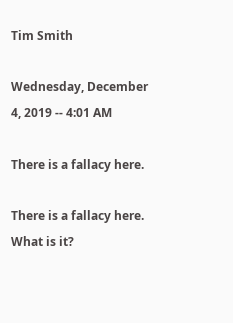Tim Smith

Wednesday, December 4, 2019 -- 4:01 AM

There is a fallacy here.

There is a fallacy here. What is it?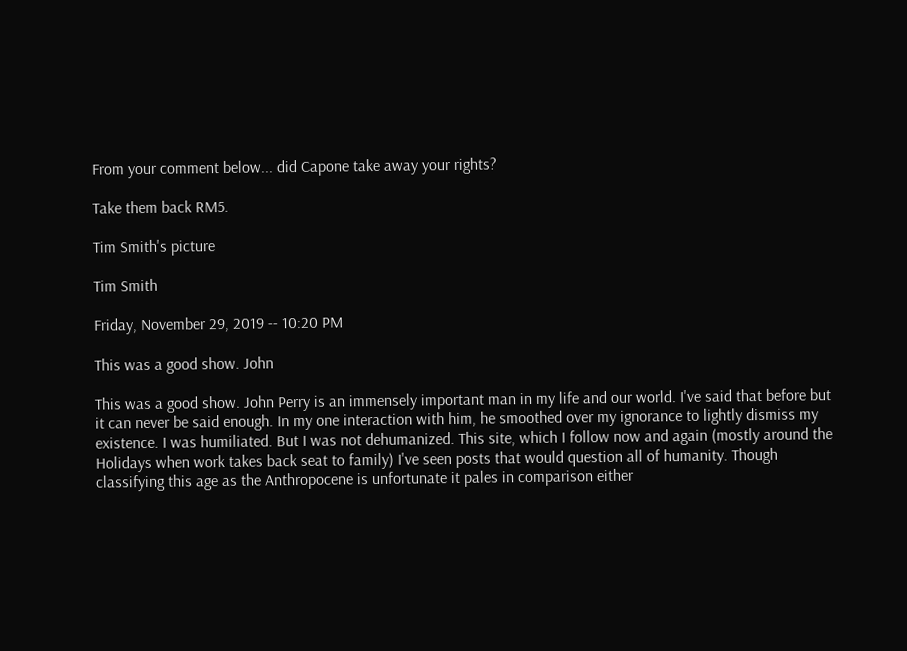From your comment below... did Capone take away your rights?

Take them back RM5.

Tim Smith's picture

Tim Smith

Friday, November 29, 2019 -- 10:20 PM

This was a good show. John

This was a good show. John Perry is an immensely important man in my life and our world. I've said that before but it can never be said enough. In my one interaction with him, he smoothed over my ignorance to lightly dismiss my existence. I was humiliated. But I was not dehumanized. This site, which I follow now and again (mostly around the Holidays when work takes back seat to family) I've seen posts that would question all of humanity. Though classifying this age as the Anthropocene is unfortunate it pales in comparison either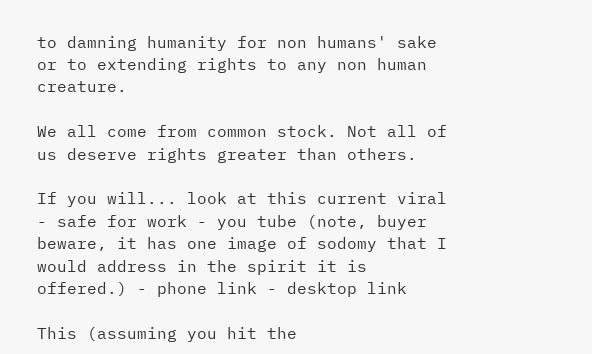to damning humanity for non humans' sake or to extending rights to any non human creature.

We all come from common stock. Not all of us deserve rights greater than others.

If you will... look at this current viral - safe for work - you tube (note, buyer beware, it has one image of sodomy that I would address in the spirit it is offered.) - phone link - desktop link

This (assuming you hit the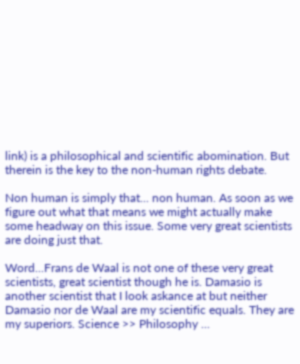link) is a philosophical and scientific abomination. But therein is the key to the non-human rights debate.

Non human is simply that... non human. As soon as we figure out what that means we might actually make some headway on this issue. Some very great scientists are doing just that.

Word...Frans de Waal is not one of these very great scientists, great scientist though he is. Damasio is another scientist that I look askance at but neither Damasio nor de Waal are my scientific equals. They are my superiors. Science >> Philosophy ...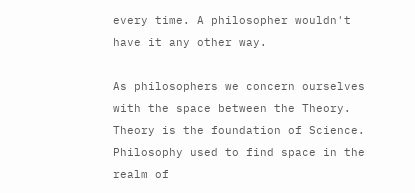every time. A philosopher wouldn't have it any other way.

As philosophers we concern ourselves with the space between the Theory. Theory is the foundation of Science. Philosophy used to find space in the realm of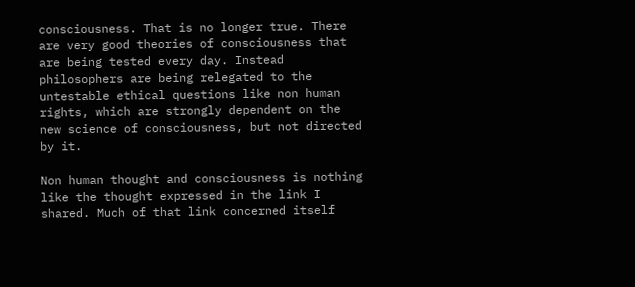consciousness. That is no longer true. There are very good theories of consciousness that are being tested every day. Instead philosophers are being relegated to the untestable ethical questions like non human rights, which are strongly dependent on the new science of consciousness, but not directed by it.

Non human thought and consciousness is nothing like the thought expressed in the link I shared. Much of that link concerned itself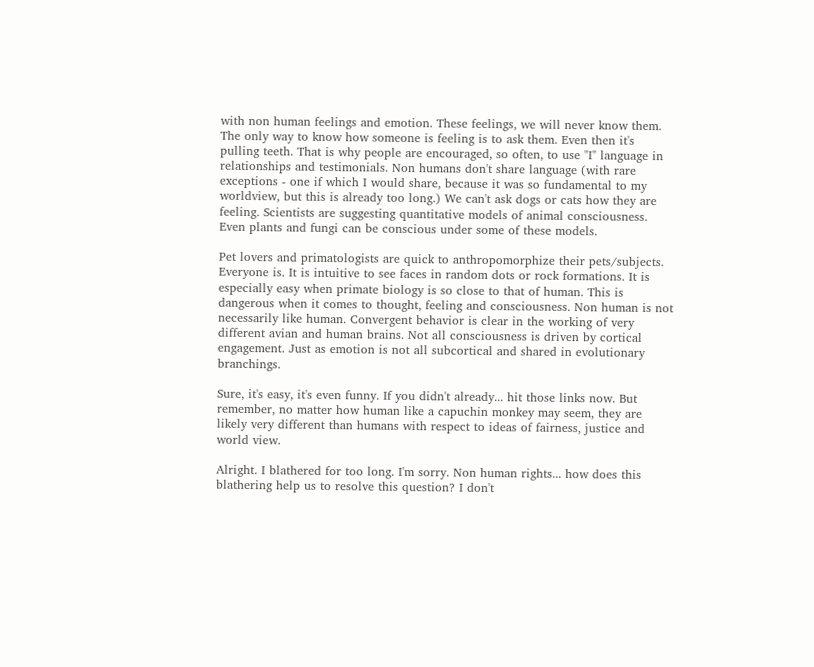with non human feelings and emotion. These feelings, we will never know them. The only way to know how someone is feeling is to ask them. Even then it's pulling teeth. That is why people are encouraged, so often, to use "I" language in relationships and testimonials. Non humans don't share language (with rare exceptions - one if which I would share, because it was so fundamental to my worldview, but this is already too long.) We can't ask dogs or cats how they are feeling. Scientists are suggesting quantitative models of animal consciousness. Even plants and fungi can be conscious under some of these models.

Pet lovers and primatologists are quick to anthropomorphize their pets/subjects. Everyone is. It is intuitive to see faces in random dots or rock formations. It is especially easy when primate biology is so close to that of human. This is dangerous when it comes to thought, feeling and consciousness. Non human is not necessarily like human. Convergent behavior is clear in the working of very different avian and human brains. Not all consciousness is driven by cortical engagement. Just as emotion is not all subcortical and shared in evolutionary branchings.

Sure, it's easy, it's even funny. If you didn't already... hit those links now. But remember, no matter how human like a capuchin monkey may seem, they are likely very different than humans with respect to ideas of fairness, justice and world view.

Alright. I blathered for too long. I'm sorry. Non human rights... how does this blathering help us to resolve this question? I don't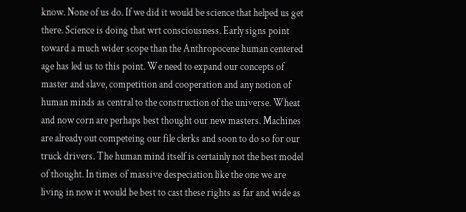know. None of us do. If we did it would be science that helped us get there. Science is doing that wrt consciousness. Early signs point toward a much wider scope than the Anthropocene human centered age has led us to this point. We need to expand our concepts of master and slave, competition and cooperation and any notion of human minds as central to the construction of the universe. Wheat and now corn are perhaps best thought our new masters. Machines are already out competeing our file clerks and soon to do so for our truck drivers. The human mind itself is certainly not the best model of thought. In times of massive despeciation like the one we are living in now it would be best to cast these rights as far and wide as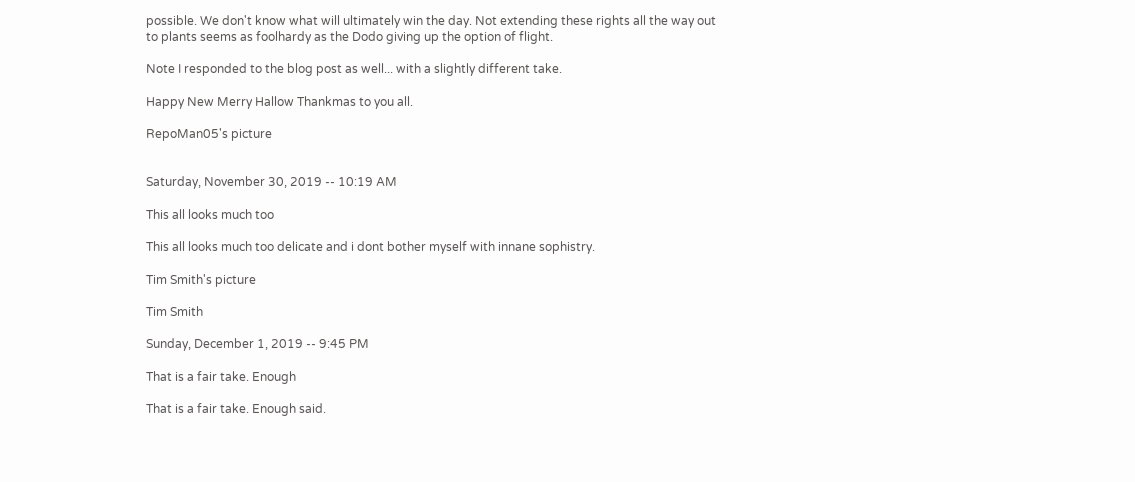possible. We don't know what will ultimately win the day. Not extending these rights all the way out to plants seems as foolhardy as the Dodo giving up the option of flight.

Note I responded to the blog post as well... with a slightly different take.

Happy New Merry Hallow Thankmas to you all.

RepoMan05's picture


Saturday, November 30, 2019 -- 10:19 AM

This all looks much too

This all looks much too delicate and i dont bother myself with innane sophistry.

Tim Smith's picture

Tim Smith

Sunday, December 1, 2019 -- 9:45 PM

That is a fair take. Enough

That is a fair take. Enough said.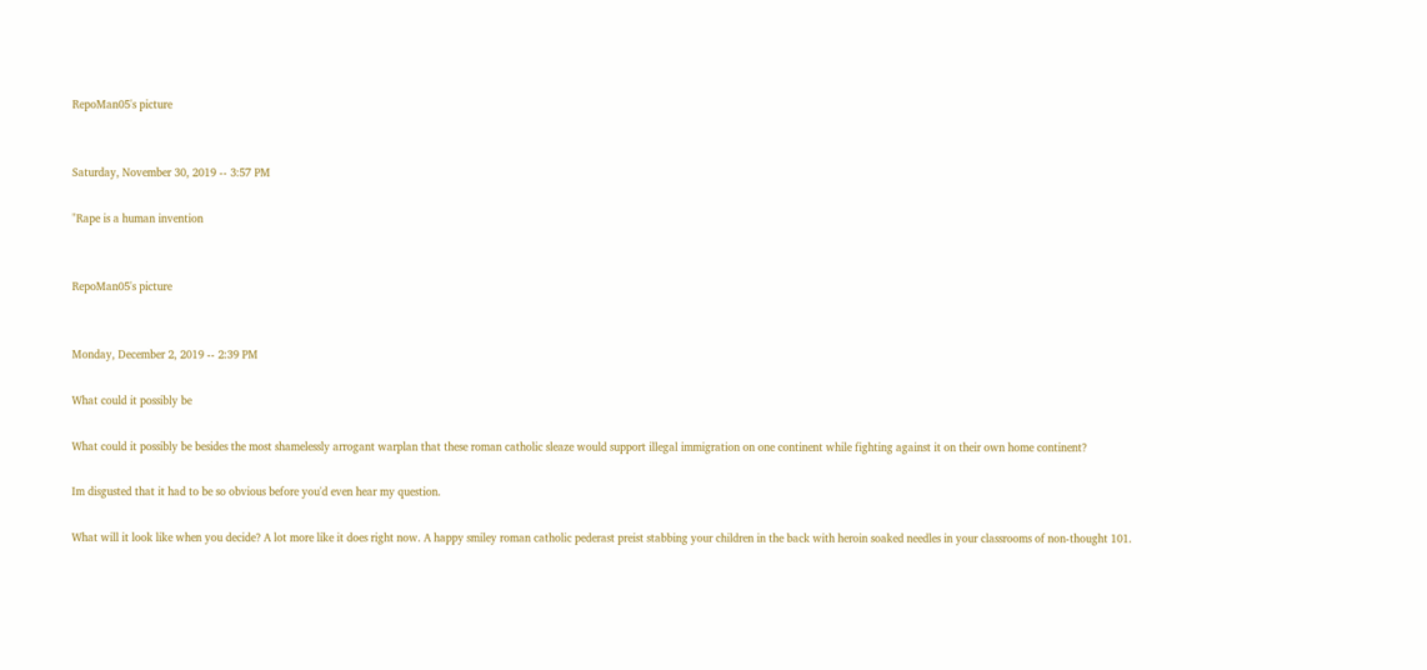RepoMan05's picture


Saturday, November 30, 2019 -- 3:57 PM

"Rape is a human invention


RepoMan05's picture


Monday, December 2, 2019 -- 2:39 PM

What could it possibly be

What could it possibly be besides the most shamelessly arrogant warplan that these roman catholic sleaze would support illegal immigration on one continent while fighting against it on their own home continent?

Im disgusted that it had to be so obvious before you'd even hear my question.

What will it look like when you decide? A lot more like it does right now. A happy smiley roman catholic pederast preist stabbing your children in the back with heroin soaked needles in your classrooms of non-thought 101.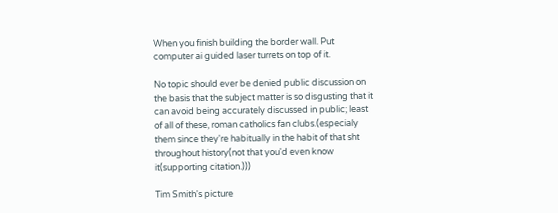When you finish building the border wall. Put computer ai guided laser turrets on top of it.

No topic should ever be denied public discussion on the basis that the subject matter is so disgusting that it can avoid being accurately discussed in public; least of all of these, roman catholics fan clubs.(especialy them since they're habitually in the habit of that sht throughout history(not that you'd even know it(supporting citation.)))

Tim Smith's picture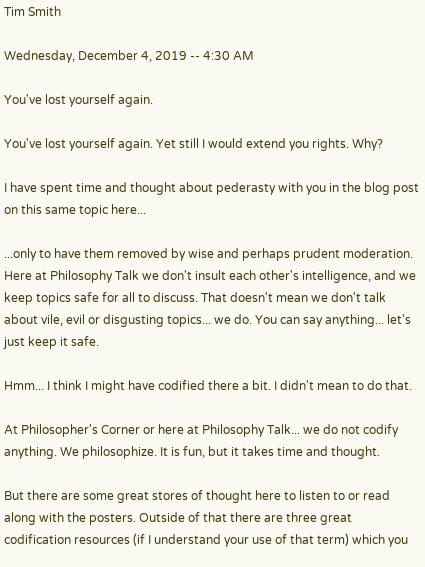Tim Smith

Wednesday, December 4, 2019 -- 4:30 AM

You've lost yourself again.

You've lost yourself again. Yet still I would extend you rights. Why?

I have spent time and thought about pederasty with you in the blog post on this same topic here...

...only to have them removed by wise and perhaps prudent moderation. Here at Philosophy Talk we don't insult each other's intelligence, and we keep topics safe for all to discuss. That doesn't mean we don't talk about vile, evil or disgusting topics... we do. You can say anything... let's just keep it safe.

Hmm... I think I might have codified there a bit. I didn't mean to do that.

At Philosopher's Corner or here at Philosophy Talk... we do not codify anything. We philosophize. It is fun, but it takes time and thought.

But there are some great stores of thought here to listen to or read along with the posters. Outside of that there are three great codification resources (if I understand your use of that term) which you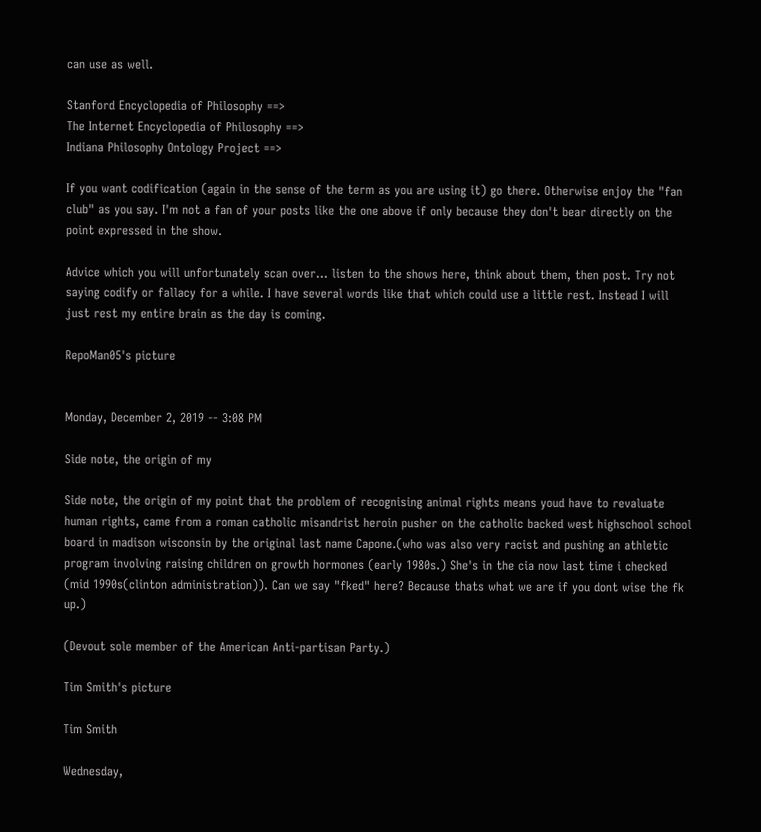can use as well.

Stanford Encyclopedia of Philosophy ==>
The Internet Encyclopedia of Philosophy ==>
Indiana Philosophy Ontology Project ==>

If you want codification (again in the sense of the term as you are using it) go there. Otherwise enjoy the "fan club" as you say. I'm not a fan of your posts like the one above if only because they don't bear directly on the point expressed in the show.

Advice which you will unfortunately scan over... listen to the shows here, think about them, then post. Try not saying codify or fallacy for a while. I have several words like that which could use a little rest. Instead I will just rest my entire brain as the day is coming.

RepoMan05's picture


Monday, December 2, 2019 -- 3:08 PM

Side note, the origin of my

Side note, the origin of my point that the problem of recognising animal rights means youd have to revaluate human rights, came from a roman catholic misandrist heroin pusher on the catholic backed west highschool school board in madison wisconsin by the original last name Capone.(who was also very racist and pushing an athletic program involving raising children on growth hormones (early 1980s.) She's in the cia now last time i checked (mid 1990s(clinton administration)). Can we say "fked" here? Because thats what we are if you dont wise the fk up.)

(Devout sole member of the American Anti-partisan Party.)

Tim Smith's picture

Tim Smith

Wednesday,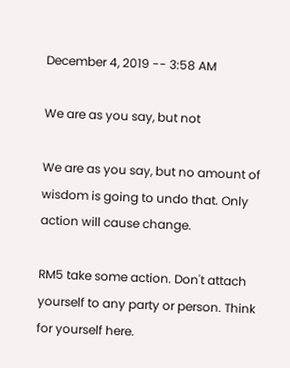December 4, 2019 -- 3:58 AM

We are as you say, but not

We are as you say, but no amount of wisdom is going to undo that. Only action will cause change.

RM5 take some action. Don't attach yourself to any party or person. Think for yourself here.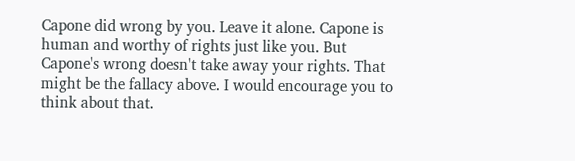Capone did wrong by you. Leave it alone. Capone is human and worthy of rights just like you. But Capone's wrong doesn't take away your rights. That might be the fallacy above. I would encourage you to think about that.